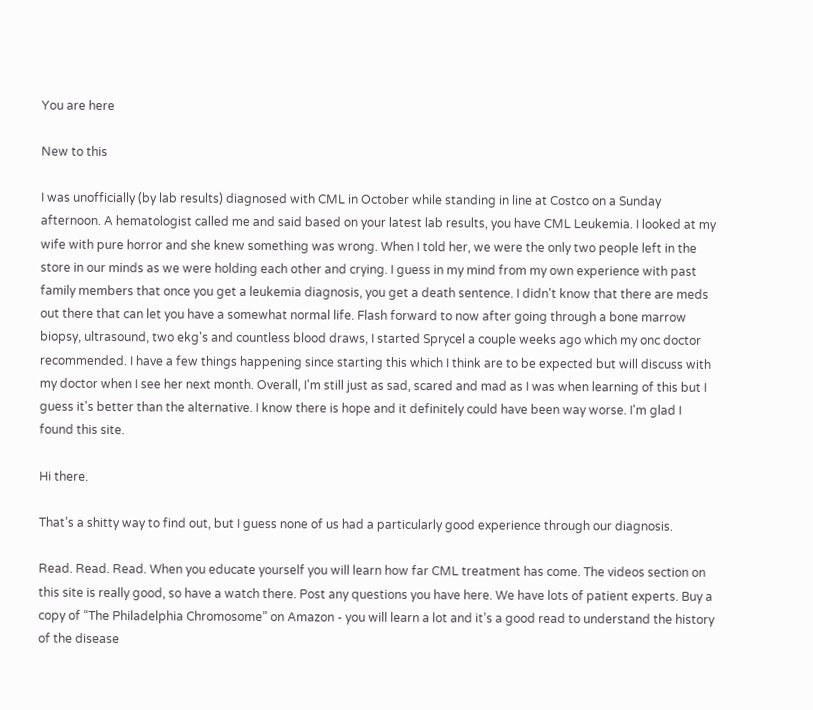You are here

New to this

I was unofficially (by lab results) diagnosed with CML in October while standing in line at Costco on a Sunday afternoon. A hematologist called me and said based on your latest lab results, you have CML Leukemia. I looked at my wife with pure horror and she knew something was wrong. When I told her, we were the only two people left in the store in our minds as we were holding each other and crying. I guess in my mind from my own experience with past family members that once you get a leukemia diagnosis, you get a death sentence. I didn't know that there are meds out there that can let you have a somewhat normal life. Flash forward to now after going through a bone marrow biopsy, ultrasound, two ekg's and countless blood draws, I started Sprycel a couple weeks ago which my onc doctor recommended. I have a few things happening since starting this which I think are to be expected but will discuss with my doctor when I see her next month. Overall, I'm still just as sad, scared and mad as I was when learning of this but I guess it's better than the alternative. I know there is hope and it definitely could have been way worse. I'm glad I found this site.

Hi there.

That’s a shitty way to find out, but I guess none of us had a particularly good experience through our diagnosis.

Read. Read. Read. When you educate yourself you will learn how far CML treatment has come. The videos section on this site is really good, so have a watch there. Post any questions you have here. We have lots of patient experts. Buy a copy of “The Philadelphia Chromosome” on Amazon - you will learn a lot and it’s a good read to understand the history of the disease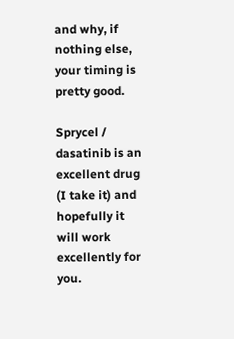and why, if nothing else, your timing is pretty good.

Sprycel / dasatinib is an excellent drug (I take it) and hopefully it will work excellently for you.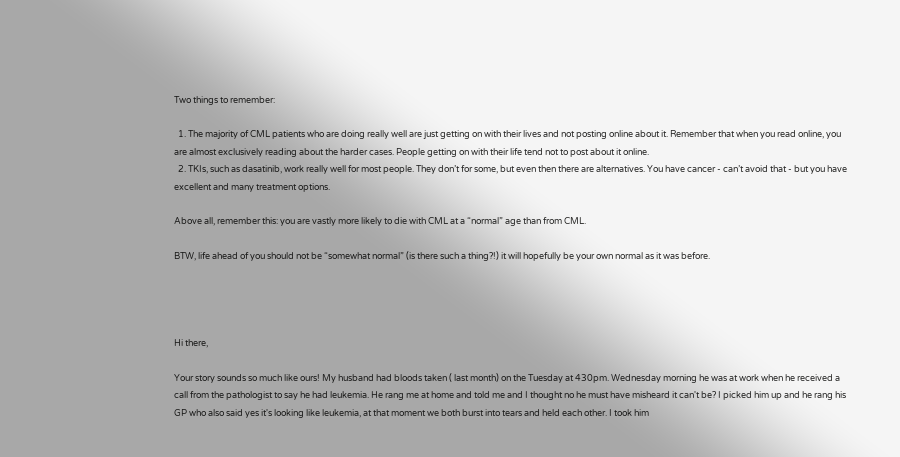Two things to remember:

  1. The majority of CML patients who are doing really well are just getting on with their lives and not posting online about it. Remember that when you read online, you are almost exclusively reading about the harder cases. People getting on with their life tend not to post about it online.
  2. TKIs, such as dasatinib, work really well for most people. They don’t for some, but even then there are alternatives. You have cancer - can’t avoid that - but you have excellent and many treatment options.

Above all, remember this: you are vastly more likely to die with CML at a “normal” age than from CML.

BTW, life ahead of you should not be “somewhat normal” (is there such a thing?!) it will hopefully be your own normal as it was before.




Hi there,

Your story sounds so much like ours! My husband had bloods taken ( last month) on the Tuesday at 430pm. Wednesday morning he was at work when he received a call from the pathologist to say he had leukemia. He rang me at home and told me and I thought no he must have misheard it can't be? I picked him up and he rang his GP who also said yes it's looking like leukemia, at that moment we both burst into tears and held each other. I took him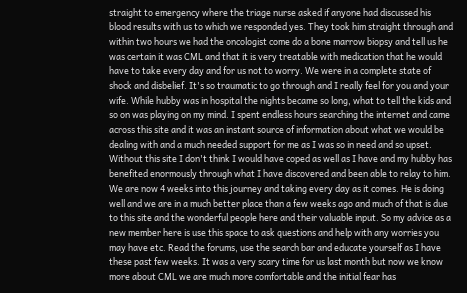straight to emergency where the triage nurse asked if anyone had discussed his blood results with us to which we responded yes. They took him straight through and within two hours we had the oncologist come do a bone marrow biopsy and tell us he was certain it was CML and that it is very treatable with medication that he would have to take every day and for us not to worry. We were in a complete state of shock and disbelief. It's so traumatic to go through and I really feel for you and your wife. While hubby was in hospital the nights became so long, what to tell the kids and so on was playing on my mind. I spent endless hours searching the internet and came across this site and it was an instant source of information about what we would be dealing with and a much needed support for me as I was so in need and so upset. Without this site I don't think I would have coped as well as I have and my hubby has benefited enormously through what I have discovered and been able to relay to him. We are now 4 weeks into this journey and taking every day as it comes. He is doing well and we are in a much better place than a few weeks ago and much of that is due to this site and the wonderful people here and their valuable input. So my advice as a new member here is use this space to ask questions and help with any worries you may have etc. Read the forums, use the search bar and educate yourself as I have these past few weeks. It was a very scary time for us last month but now we know more about CML we are much more comfortable and the initial fear has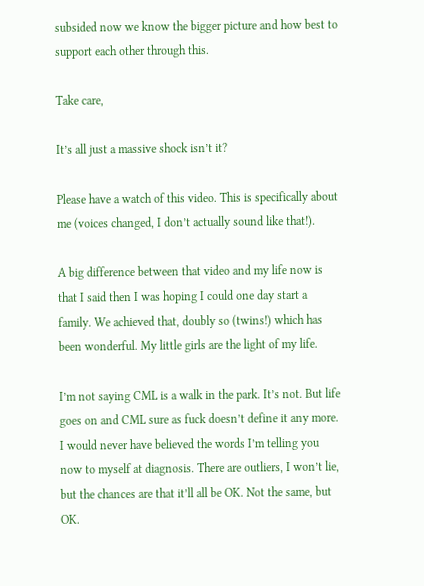subsided now we know the bigger picture and how best to support each other through this.

Take care,

It’s all just a massive shock isn’t it?

Please have a watch of this video. This is specifically about me (voices changed, I don’t actually sound like that!).

A big difference between that video and my life now is that I said then I was hoping I could one day start a family. We achieved that, doubly so (twins!) which has been wonderful. My little girls are the light of my life.

I’m not saying CML is a walk in the park. It’s not. But life goes on and CML sure as fuck doesn’t define it any more. I would never have believed the words I’m telling you now to myself at diagnosis. There are outliers, I won’t lie, but the chances are that it’ll all be OK. Not the same, but OK.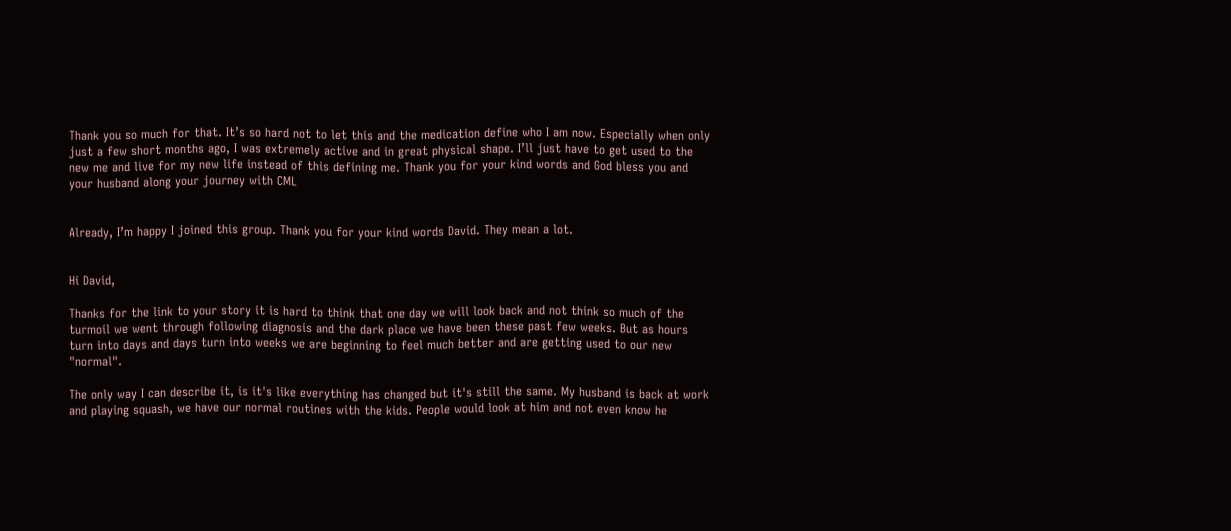Thank you so much for that. It’s so hard not to let this and the medication define who I am now. Especially when only just a few short months ago, I was extremely active and in great physical shape. I’ll just have to get used to the new me and live for my new life instead of this defining me. Thank you for your kind words and God bless you and your husband along your journey with CML


Already, I’m happy I joined this group. Thank you for your kind words David. They mean a lot.


Hi David,

Thanks for the link to your story it is hard to think that one day we will look back and not think so much of the turmoil we went through following diagnosis and the dark place we have been these past few weeks. But as hours turn into days and days turn into weeks we are beginning to feel much better and are getting used to our new "normal".

The only way I can describe it, is it's like everything has changed but it's still the same. My husband is back at work and playing squash, we have our normal routines with the kids. People would look at him and not even know he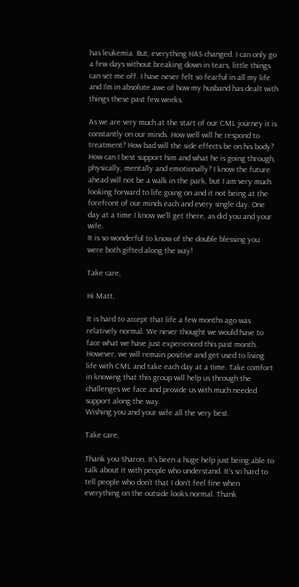has leukemia. But, everything HAS changed. I can only go a few days without breaking down in tears, little things can set me off. I have never felt so fearful in all my life and I'm in absolute awe of how my husband has dealt with things these past few weeks.

As we are very much at the start of our CML journey it is constantly on our minds. How well will he respond to treatment? How bad will the side effects be on his body? How can I best support him and what he is going through, physically, mentally and emotionally? I know the future ahead will not be a walk in the park, but I am very much looking forward to life going on and it not being at the forefront of our minds each and every single day. One day at a time I know we'll get there, as did you and your wife.
It is so wonderful to know of the double blessing you were both gifted along the way!

Take care,

Hi Matt,

It is hard to accept that life a few months ago was relatively normal. We never thought we would have to face what we have just experienced this past month. However, we will remain positive and get used to living life with CML and take each day at a time. Take comfort in knowing that this group will help us through the challenges we face and provide us with much needed support along the way.
Wishing you and your wife all the very best.

Take care,

Thank you Sharon. It’s been a huge help just being able to talk about it with people who understand. It’s so hard to tell people who don’t that I don’t feel fine when everything on the outside looks normal. Thank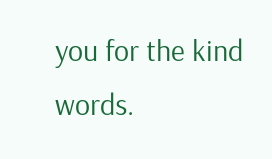you for the kind words.